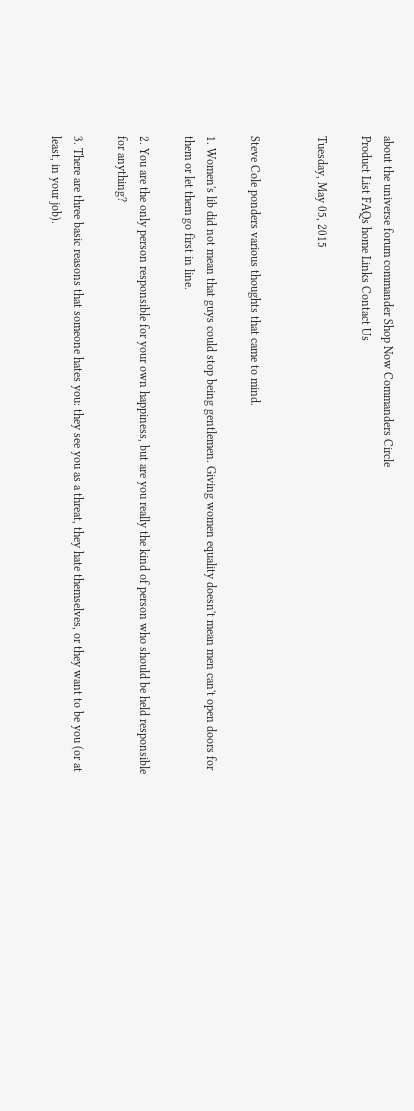about the universe forum commander Shop Now Commanders Circle
Product List FAQs home Links Contact Us

Tuesday, May 05, 2015


Steve Cole ponders various thoughts that came to mind.

1. Women's lib did not mean that guys could stop being gentlemen. Giving women equality doesn't mean men can't open doors for them or let them go first in line.

2. You are the only person responsible for your own happiness, but are you really the kind of person who should be held responsible for anything?

3. There are three basic reasons that someone hates you: they see you as a threat, they hate themselves, or they want to be you (or at least, in your job).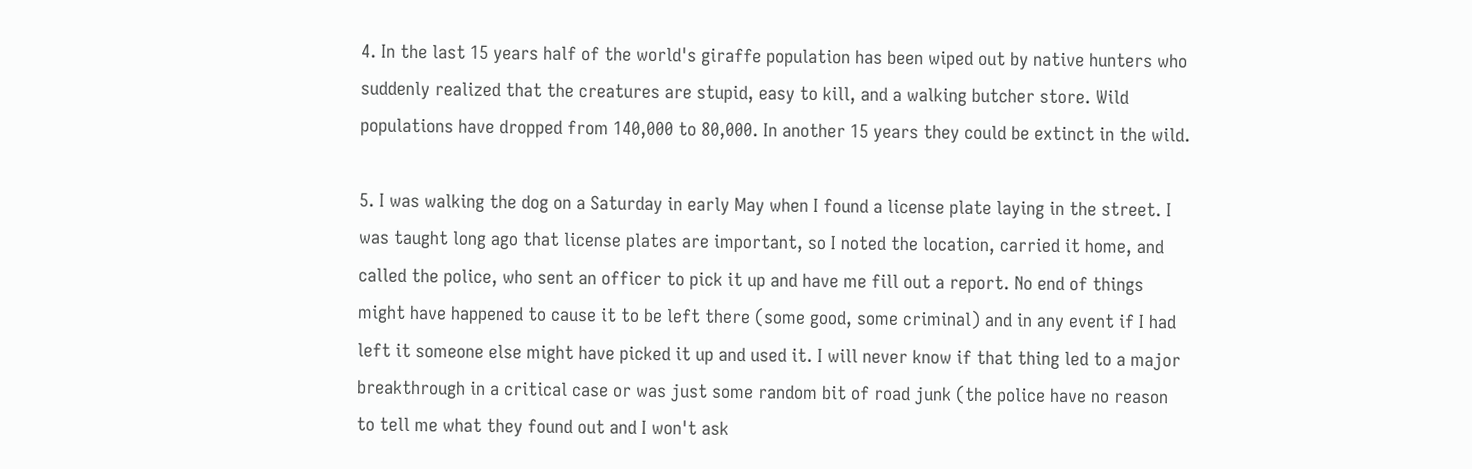4. In the last 15 years half of the world's giraffe population has been wiped out by native hunters who suddenly realized that the creatures are stupid, easy to kill, and a walking butcher store. Wild populations have dropped from 140,000 to 80,000. In another 15 years they could be extinct in the wild.

5. I was walking the dog on a Saturday in early May when I found a license plate laying in the street. I was taught long ago that license plates are important, so I noted the location, carried it home, and called the police, who sent an officer to pick it up and have me fill out a report. No end of things might have happened to cause it to be left there (some good, some criminal) and in any event if I had left it someone else might have picked it up and used it. I will never know if that thing led to a major breakthrough in a critical case or was just some random bit of road junk (the police have no reason to tell me what they found out and I won't ask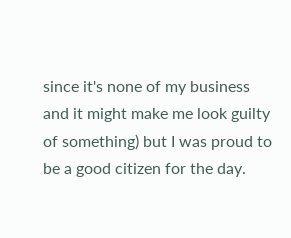since it's none of my business and it might make me look guilty of something) but I was proud to be a good citizen for the day.